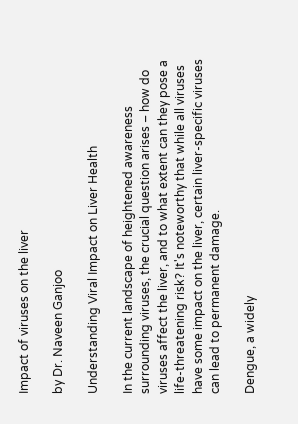Impact of viruses on the liver

by Dr. Naveen Ganjoo

Understanding Viral Impact on Liver Health

In the current landscape of heightened awareness surrounding viruses, the crucial question arises – how do viruses affect the liver, and to what extent can they pose a life-threatening risk? It's noteworthy that while all viruses have some impact on the liver, certain liver-specific viruses can lead to permanent damage.

Dengue, a widely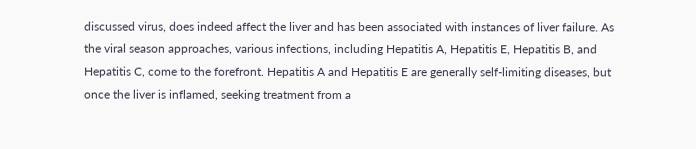discussed virus, does indeed affect the liver and has been associated with instances of liver failure. As the viral season approaches, various infections, including Hepatitis A, Hepatitis E, Hepatitis B, and Hepatitis C, come to the forefront. Hepatitis A and Hepatitis E are generally self-limiting diseases, but once the liver is inflamed, seeking treatment from a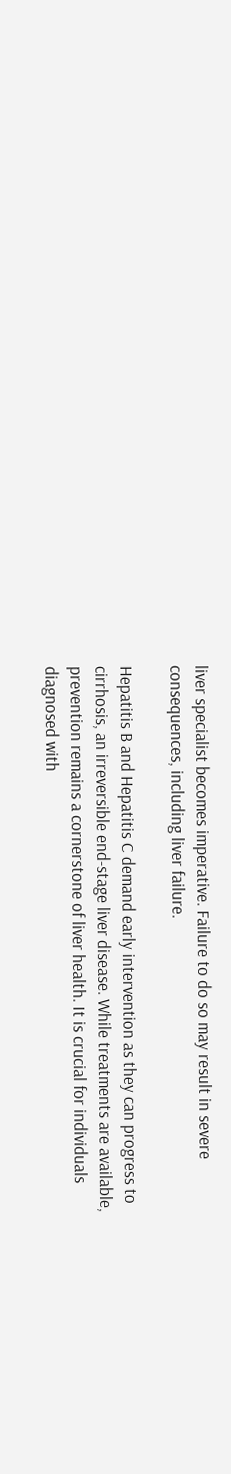liver specialist becomes imperative. Failure to do so may result in severe consequences, including liver failure.

Hepatitis B and Hepatitis C demand early intervention as they can progress to cirrhosis, an irreversible end-stage liver disease. While treatments are available, prevention remains a cornerstone of liver health. It is crucial for individuals diagnosed with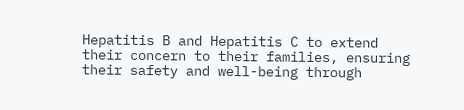Hepatitis B and Hepatitis C to extend their concern to their families, ensuring their safety and well-being through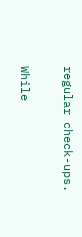regular check-ups.

While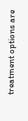treatment options are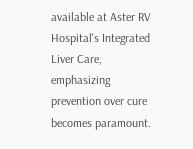available at Aster RV Hospital's Integrated Liver Care, emphasizing prevention over cure becomes paramount.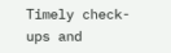Timely check-ups and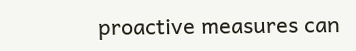proactive measures can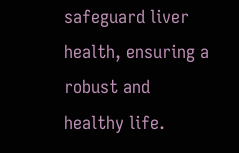safeguard liver health, ensuring a robust and healthy life.